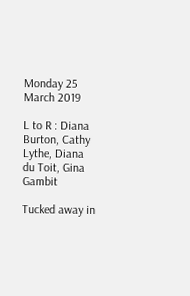Monday 25 March 2019

L to R : Diana Burton, Cathy Lythe, Diana du Toit, Gina Gambit

Tucked away in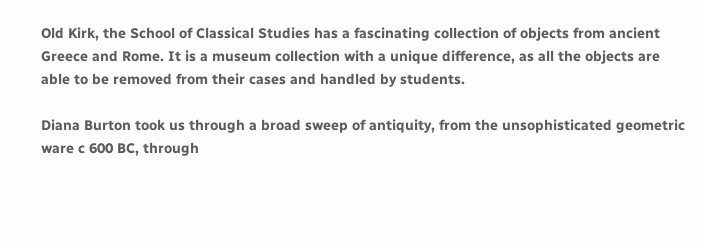Old Kirk, the School of Classical Studies has a fascinating collection of objects from ancient Greece and Rome. It is a museum collection with a unique difference, as all the objects are able to be removed from their cases and handled by students.

Diana Burton took us through a broad sweep of antiquity, from the unsophisticated geometric ware c 600 BC, through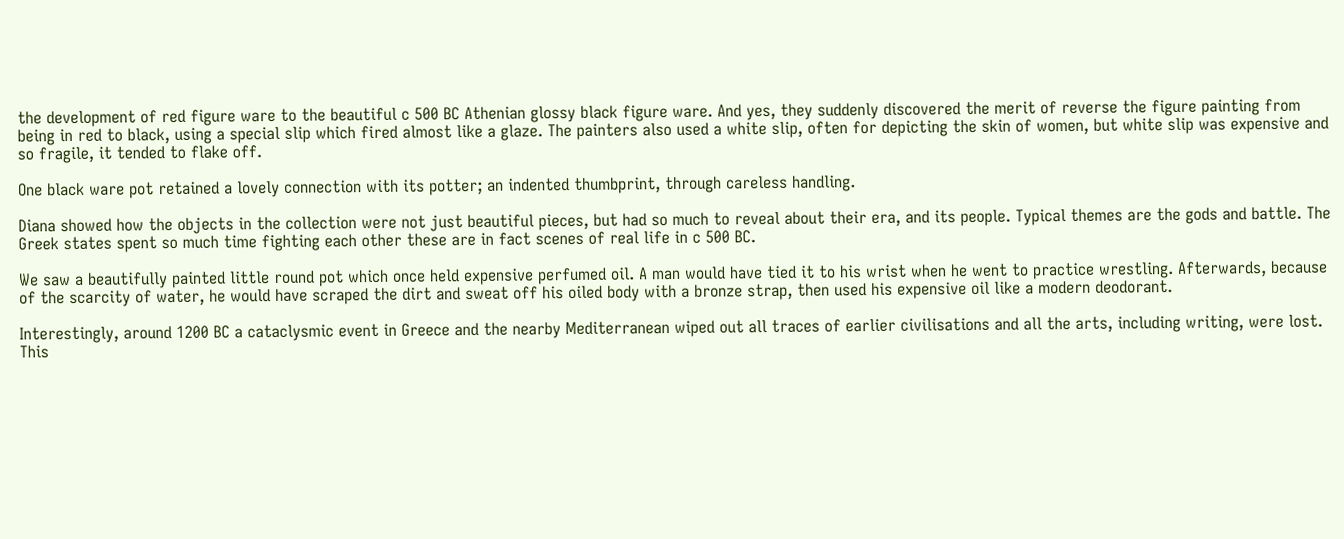the development of red figure ware to the beautiful c 500 BC Athenian glossy black figure ware. And yes, they suddenly discovered the merit of reverse the figure painting from being in red to black, using a special slip which fired almost like a glaze. The painters also used a white slip, often for depicting the skin of women, but white slip was expensive and so fragile, it tended to flake off.

One black ware pot retained a lovely connection with its potter; an indented thumbprint, through careless handling.

Diana showed how the objects in the collection were not just beautiful pieces, but had so much to reveal about their era, and its people. Typical themes are the gods and battle. The Greek states spent so much time fighting each other these are in fact scenes of real life in c 500 BC.

We saw a beautifully painted little round pot which once held expensive perfumed oil. A man would have tied it to his wrist when he went to practice wrestling. Afterwards, because of the scarcity of water, he would have scraped the dirt and sweat off his oiled body with a bronze strap, then used his expensive oil like a modern deodorant.

Interestingly, around 1200 BC a cataclysmic event in Greece and the nearby Mediterranean wiped out all traces of earlier civilisations and all the arts, including writing, were lost. This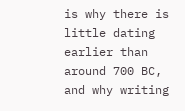is why there is little dating earlier than around 700 BC, and why writing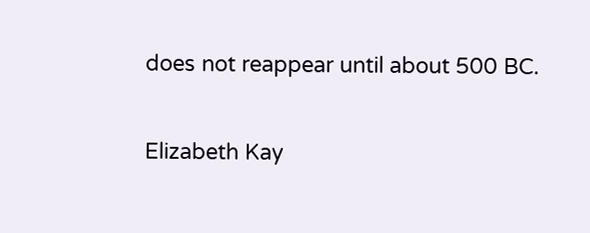does not reappear until about 500 BC.

Elizabeth Kay